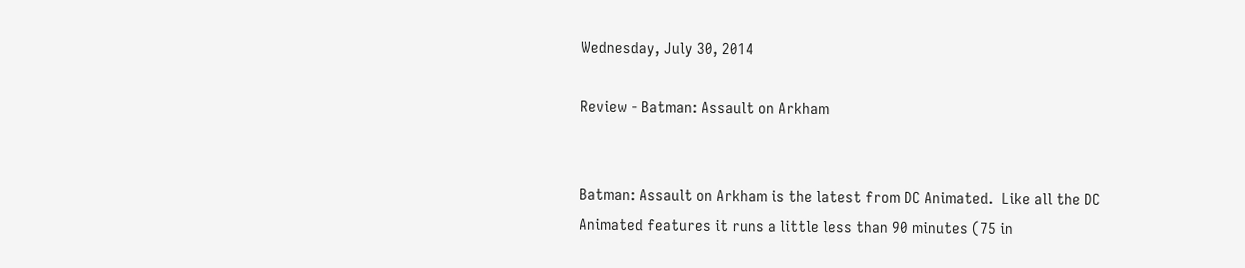Wednesday, July 30, 2014

Review - Batman: Assault on Arkham


Batman: Assault on Arkham is the latest from DC Animated.  Like all the DC Animated features it runs a little less than 90 minutes (75 in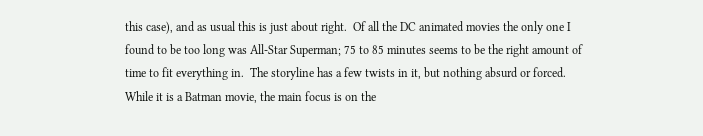this case), and as usual this is just about right.  Of all the DC animated movies the only one I found to be too long was All-Star Superman; 75 to 85 minutes seems to be the right amount of time to fit everything in.  The storyline has a few twists in it, but nothing absurd or forced.  While it is a Batman movie, the main focus is on the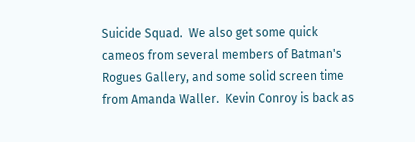Suicide Squad.  We also get some quick cameos from several members of Batman's Rogues Gallery, and some solid screen time from Amanda Waller.  Kevin Conroy is back as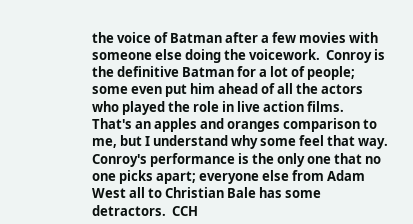the voice of Batman after a few movies with someone else doing the voicework.  Conroy is the definitive Batman for a lot of people; some even put him ahead of all the actors who played the role in live action films.  That's an apples and oranges comparison to me, but I understand why some feel that way.  Conroy's performance is the only one that no one picks apart; everyone else from Adam West all to Christian Bale has some detractors.  CCH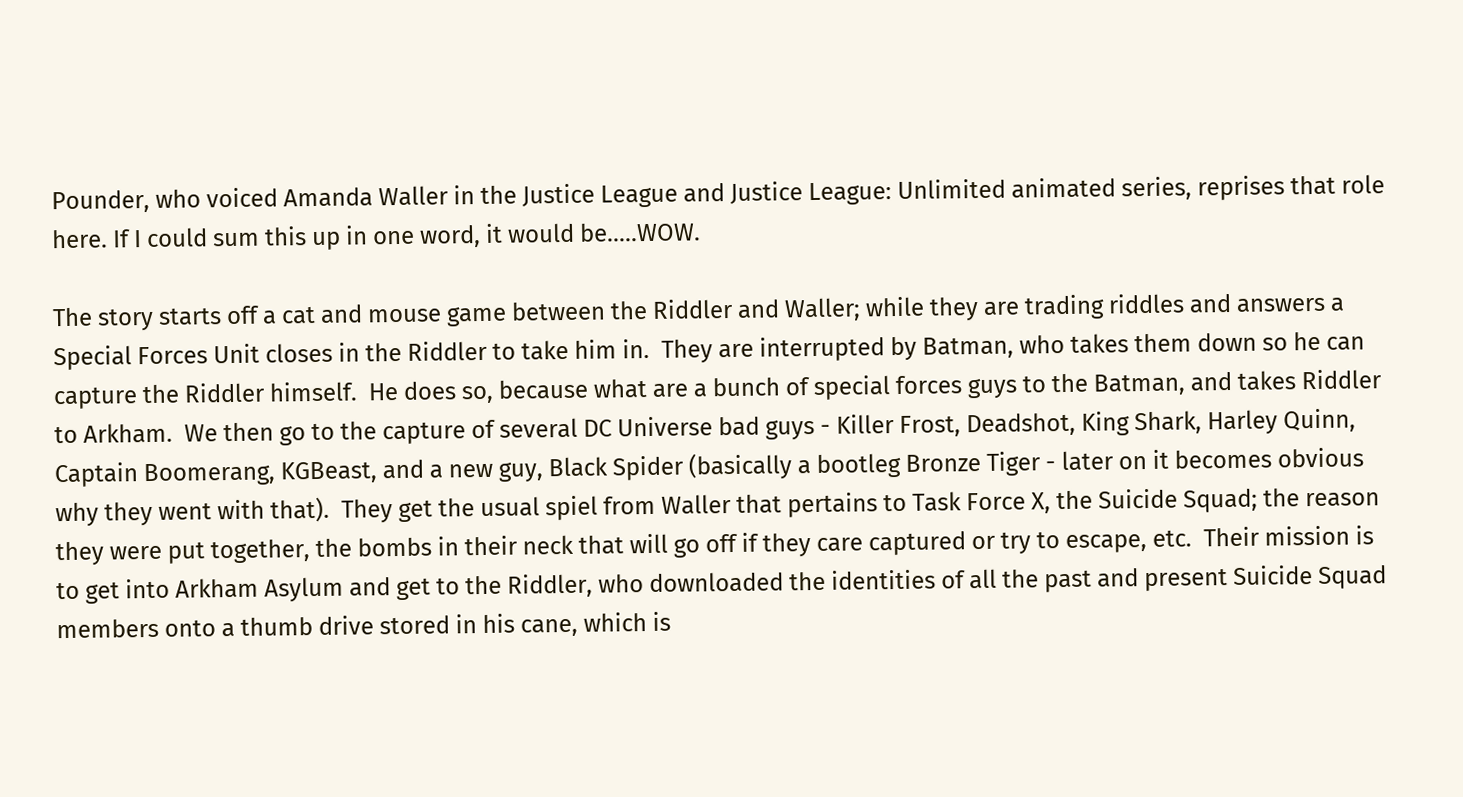Pounder, who voiced Amanda Waller in the Justice League and Justice League: Unlimited animated series, reprises that role here. If I could sum this up in one word, it would be.....WOW.

The story starts off a cat and mouse game between the Riddler and Waller; while they are trading riddles and answers a Special Forces Unit closes in the Riddler to take him in.  They are interrupted by Batman, who takes them down so he can capture the Riddler himself.  He does so, because what are a bunch of special forces guys to the Batman, and takes Riddler to Arkham.  We then go to the capture of several DC Universe bad guys - Killer Frost, Deadshot, King Shark, Harley Quinn, Captain Boomerang, KGBeast, and a new guy, Black Spider (basically a bootleg Bronze Tiger - later on it becomes obvious why they went with that).  They get the usual spiel from Waller that pertains to Task Force X, the Suicide Squad; the reason they were put together, the bombs in their neck that will go off if they care captured or try to escape, etc.  Their mission is to get into Arkham Asylum and get to the Riddler, who downloaded the identities of all the past and present Suicide Squad members onto a thumb drive stored in his cane, which is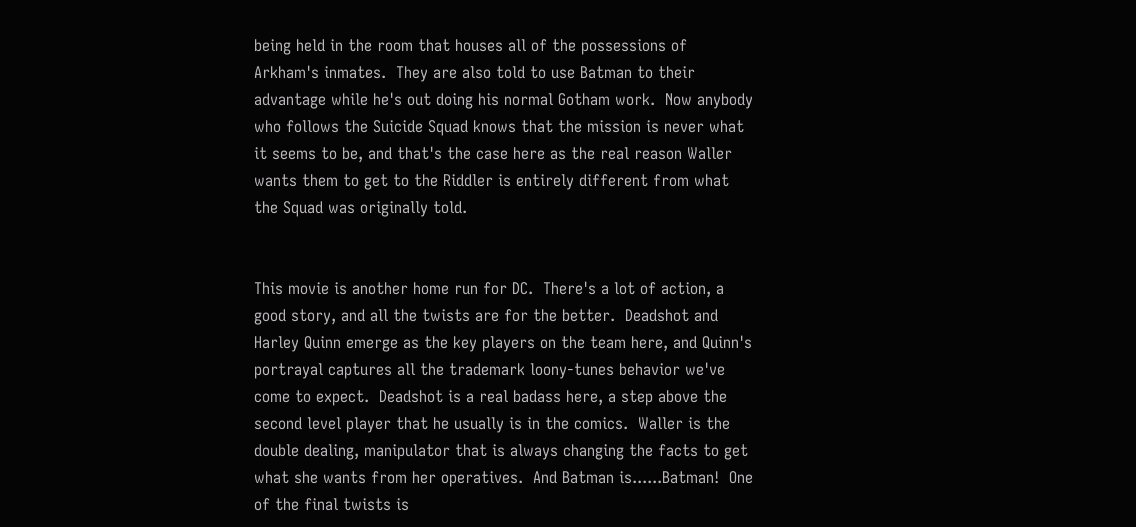being held in the room that houses all of the possessions of Arkham's inmates.  They are also told to use Batman to their advantage while he's out doing his normal Gotham work.  Now anybody who follows the Suicide Squad knows that the mission is never what it seems to be, and that's the case here as the real reason Waller wants them to get to the Riddler is entirely different from what the Squad was originally told.


This movie is another home run for DC.  There's a lot of action, a good story, and all the twists are for the better.  Deadshot and Harley Quinn emerge as the key players on the team here, and Quinn's portrayal captures all the trademark loony-tunes behavior we've come to expect.  Deadshot is a real badass here, a step above the second level player that he usually is in the comics.  Waller is the double dealing, manipulator that is always changing the facts to get what she wants from her operatives.  And Batman is......Batman!  One of the final twists is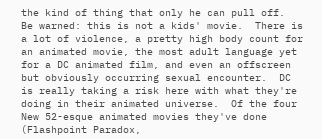the kind of thing that only he can pull off.  Be warned: this is not a kids' movie.  There is a lot of violence, a pretty high body count for an animated movie, the most adult language yet for a DC animated film, and even an offscreen but obviously occurring sexual encounter.  DC is really taking a risk here with what they're doing in their animated universe.  Of the four New 52-esque animated movies they've done (Flashpoint Paradox,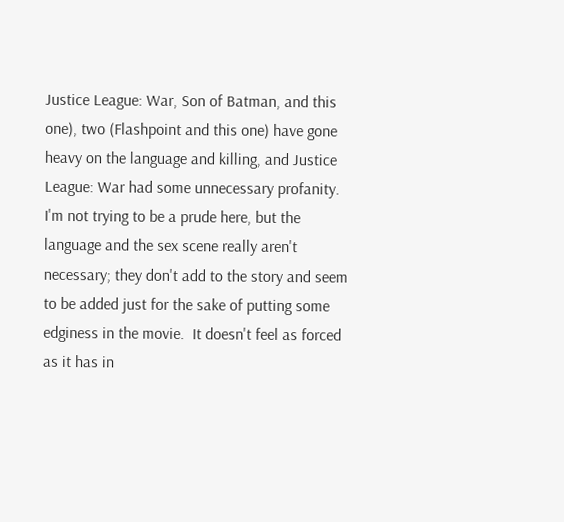Justice League: War, Son of Batman, and this one), two (Flashpoint and this one) have gone heavy on the language and killing, and Justice League: War had some unnecessary profanity.  I'm not trying to be a prude here, but the language and the sex scene really aren't necessary; they don't add to the story and seem to be added just for the sake of putting some edginess in the movie.  It doesn't feel as forced as it has in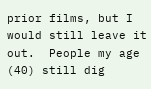prior films, but I would still leave it out.  People my age (40) still dig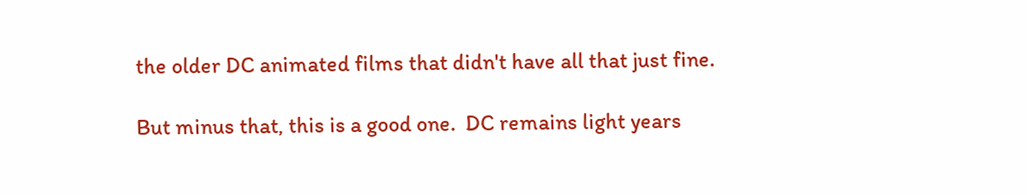the older DC animated films that didn't have all that just fine.

But minus that, this is a good one.  DC remains light years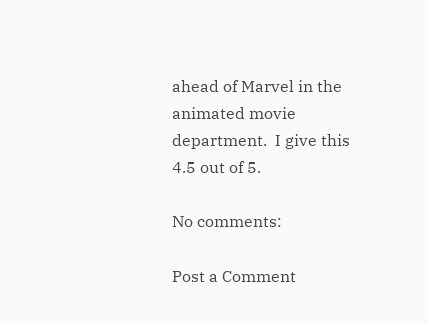ahead of Marvel in the animated movie department.  I give this 4.5 out of 5.

No comments:

Post a Comment